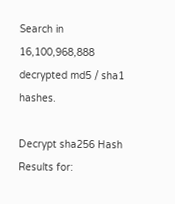Search in 16,100,968,888 decrypted md5 / sha1 hashes.

Decrypt sha256 Hash Results for: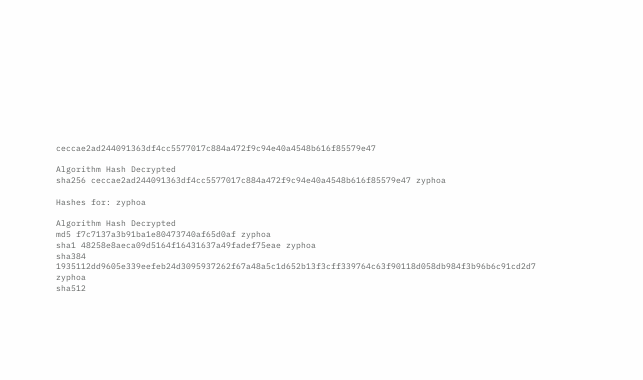ceccae2ad244091363df4cc5577017c884a472f9c94e40a4548b616f85579e47

Algorithm Hash Decrypted
sha256 ceccae2ad244091363df4cc5577017c884a472f9c94e40a4548b616f85579e47 zyphoa

Hashes for: zyphoa

Algorithm Hash Decrypted
md5 f7c7137a3b91ba1e80473740af65d0af zyphoa
sha1 48258e8aeca09d5164f16431637a49fadef75eae zyphoa
sha384 1935112dd9605e339eefeb24d3095937262f67a48a5c1d652b13f3cff339764c63f90118d058db984f3b96b6c91cd2d7 zyphoa
sha512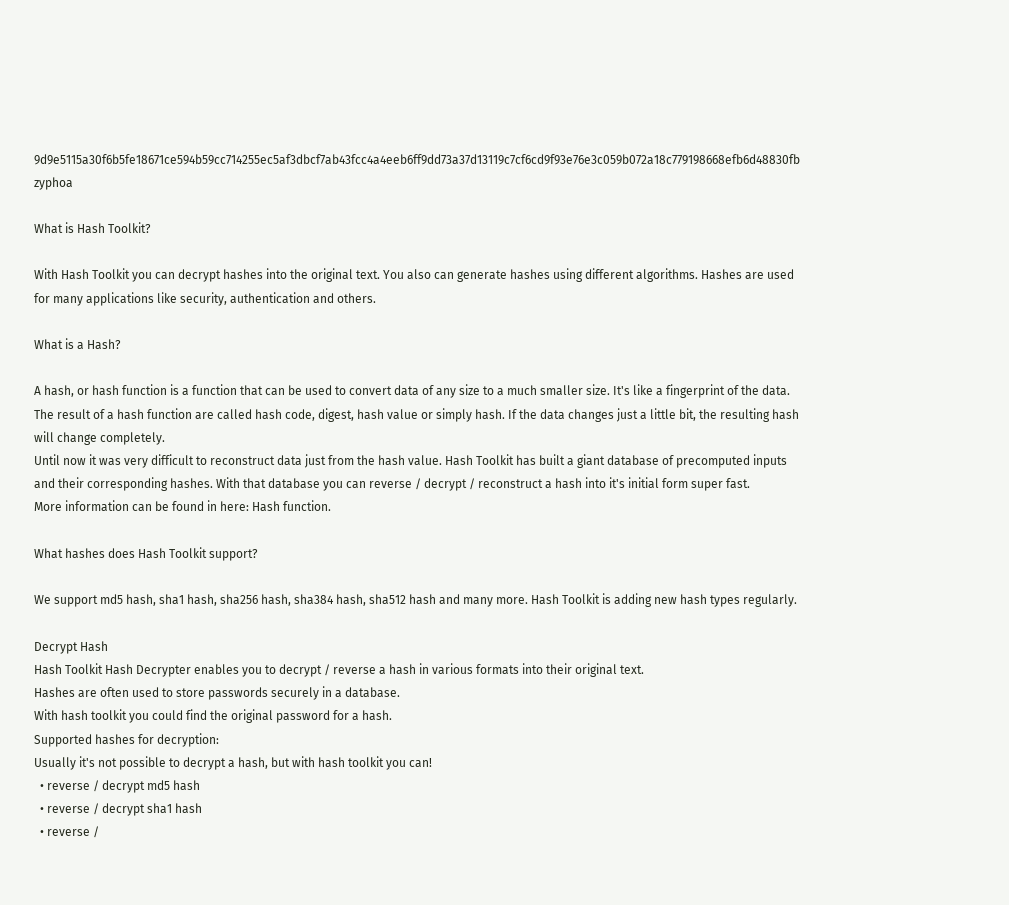9d9e5115a30f6b5fe18671ce594b59cc714255ec5af3dbcf7ab43fcc4a4eeb6ff9dd73a37d13119c7cf6cd9f93e76e3c059b072a18c779198668efb6d48830fb zyphoa

What is Hash Toolkit?

With Hash Toolkit you can decrypt hashes into the original text. You also can generate hashes using different algorithms. Hashes are used for many applications like security, authentication and others.

What is a Hash?

A hash, or hash function is a function that can be used to convert data of any size to a much smaller size. It's like a fingerprint of the data. The result of a hash function are called hash code, digest, hash value or simply hash. If the data changes just a little bit, the resulting hash will change completely.
Until now it was very difficult to reconstruct data just from the hash value. Hash Toolkit has built a giant database of precomputed inputs and their corresponding hashes. With that database you can reverse / decrypt / reconstruct a hash into it's initial form super fast.
More information can be found in here: Hash function.

What hashes does Hash Toolkit support?

We support md5 hash, sha1 hash, sha256 hash, sha384 hash, sha512 hash and many more. Hash Toolkit is adding new hash types regularly.

Decrypt Hash
Hash Toolkit Hash Decrypter enables you to decrypt / reverse a hash in various formats into their original text.
Hashes are often used to store passwords securely in a database.
With hash toolkit you could find the original password for a hash.
Supported hashes for decryption:
Usually it's not possible to decrypt a hash, but with hash toolkit you can!
  • reverse / decrypt md5 hash
  • reverse / decrypt sha1 hash
  • reverse /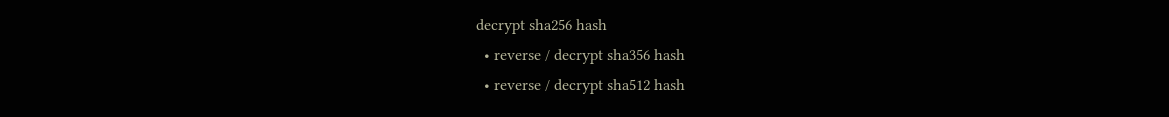decrypt sha256 hash
  • reverse / decrypt sha356 hash
  • reverse / decrypt sha512 hash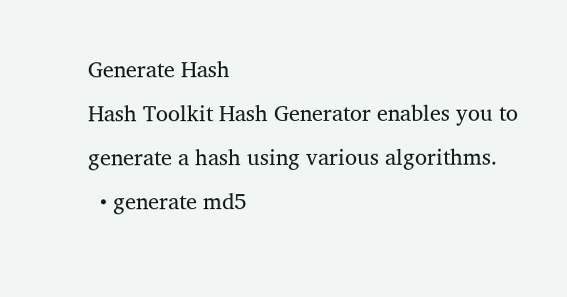Generate Hash
Hash Toolkit Hash Generator enables you to generate a hash using various algorithms.
  • generate md5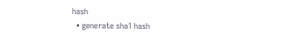hash
  • generate sha1 hash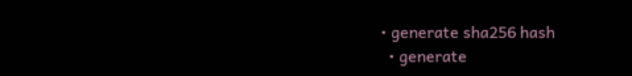• generate sha256 hash
  • generate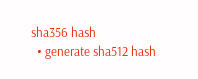sha356 hash
  • generate sha512 hash